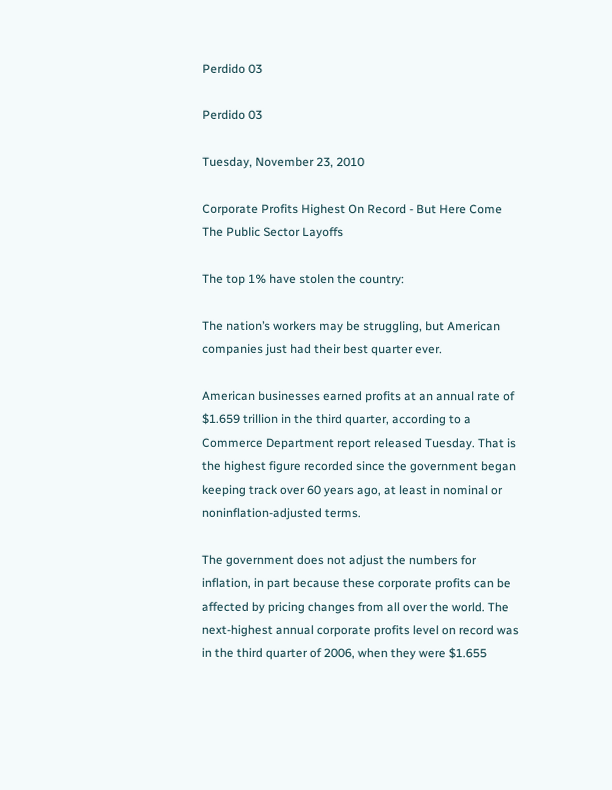Perdido 03

Perdido 03

Tuesday, November 23, 2010

Corporate Profits Highest On Record - But Here Come The Public Sector Layoffs

The top 1% have stolen the country:

The nation’s workers may be struggling, but American companies just had their best quarter ever.

American businesses earned profits at an annual rate of $1.659 trillion in the third quarter, according to a Commerce Department report released Tuesday. That is the highest figure recorded since the government began keeping track over 60 years ago, at least in nominal or noninflation-adjusted terms.

The government does not adjust the numbers for inflation, in part because these corporate profits can be affected by pricing changes from all over the world. The next-highest annual corporate profits level on record was in the third quarter of 2006, when they were $1.655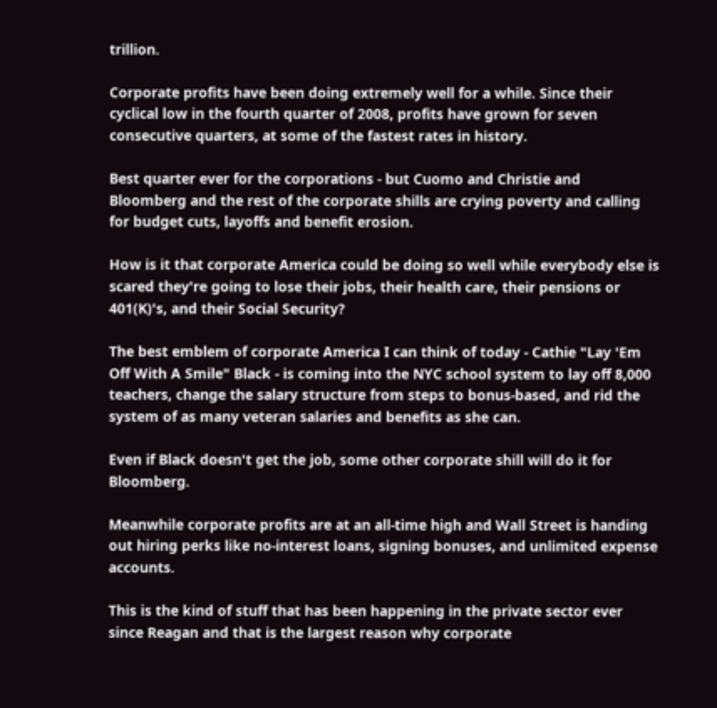trillion.

Corporate profits have been doing extremely well for a while. Since their cyclical low in the fourth quarter of 2008, profits have grown for seven consecutive quarters, at some of the fastest rates in history.

Best quarter ever for the corporations - but Cuomo and Christie and Bloomberg and the rest of the corporate shills are crying poverty and calling for budget cuts, layoffs and benefit erosion.

How is it that corporate America could be doing so well while everybody else is scared they're going to lose their jobs, their health care, their pensions or 401(K)'s, and their Social Security?

The best emblem of corporate America I can think of today - Cathie "Lay 'Em Off With A Smile" Black - is coming into the NYC school system to lay off 8,000 teachers, change the salary structure from steps to bonus-based, and rid the system of as many veteran salaries and benefits as she can.

Even if Black doesn't get the job, some other corporate shill will do it for Bloomberg.

Meanwhile corporate profits are at an all-time high and Wall Street is handing out hiring perks like no-interest loans, signing bonuses, and unlimited expense accounts.

This is the kind of stuff that has been happening in the private sector ever since Reagan and that is the largest reason why corporate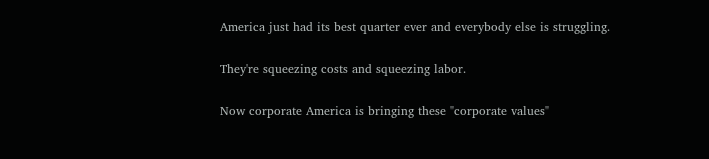America just had its best quarter ever and everybody else is struggling.

They're squeezing costs and squeezing labor.

Now corporate America is bringing these "corporate values"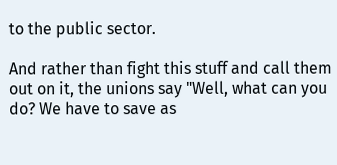to the public sector.

And rather than fight this stuff and call them out on it, the unions say "Well, what can you do? We have to save as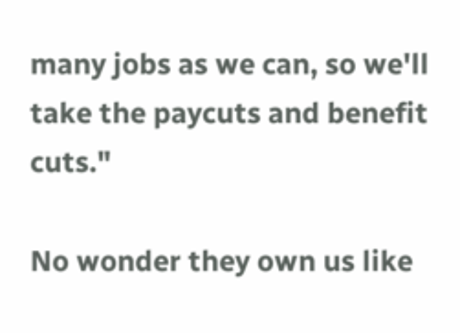many jobs as we can, so we'll take the paycuts and benefit cuts."

No wonder they own us like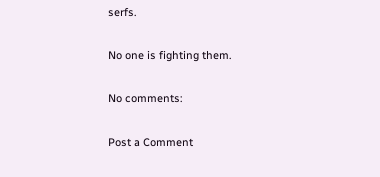serfs.

No one is fighting them.

No comments:

Post a Comment